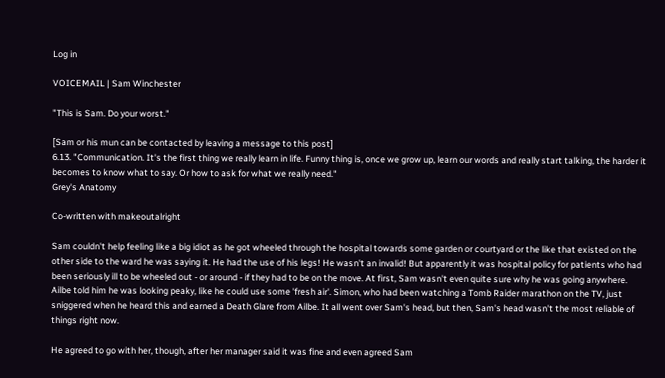Log in

VOICEMAIL | Sam Winchester

"This is Sam. Do your worst."

[Sam or his mun can be contacted by leaving a message to this post]
6.13. "Communication. It's the first thing we really learn in life. Funny thing is, once we grow up, learn our words and really start talking, the harder it becomes to know what to say. Or how to ask for what we really need."
Grey's Anatomy

Co-written with makeoutalright

Sam couldn't help feeling like a big idiot as he got wheeled through the hospital towards some garden or courtyard or the like that existed on the other side to the ward he was saying it. He had the use of his legs! He wasn't an invalid! But apparently it was hospital policy for patients who had been seriously ill to be wheeled out - or around - if they had to be on the move. At first, Sam wasn't even quite sure why he was going anywhere. Ailbe told him he was looking peaky, like he could use some 'fresh air'. Simon, who had been watching a Tomb Raider marathon on the TV, just sniggered when he heard this and earned a Death Glare from Ailbe. It all went over Sam's head, but then, Sam's head wasn't the most reliable of things right now.

He agreed to go with her, though, after her manager said it was fine and even agreed Sam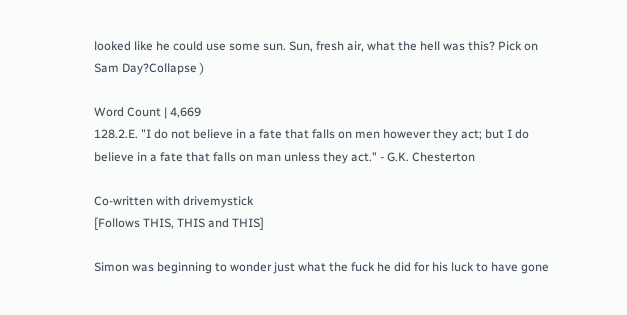looked like he could use some sun. Sun, fresh air, what the hell was this? Pick on Sam Day?Collapse )

Word Count | 4,669
128.2.E. "I do not believe in a fate that falls on men however they act; but I do believe in a fate that falls on man unless they act." - G.K. Chesterton

Co-written with drivemystick
[Follows THIS, THIS and THIS]

Simon was beginning to wonder just what the fuck he did for his luck to have gone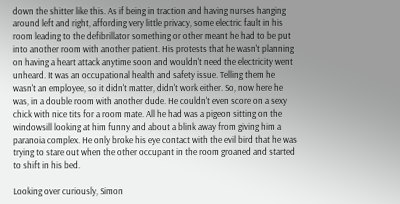down the shitter like this. As if being in traction and having nurses hanging around left and right, affording very little privacy, some electric fault in his room leading to the defibrillator something or other meant he had to be put into another room with another patient. His protests that he wasn't planning on having a heart attack anytime soon and wouldn't need the electricity went unheard. It was an occupational health and safety issue. Telling them he wasn't an employee, so it didn't matter, didn't work either. So, now here he was, in a double room with another dude. He couldn't even score on a sexy chick with nice tits for a room mate. All he had was a pigeon sitting on the windowsill looking at him funny and about a blink away from giving him a paranoia complex. He only broke his eye contact with the evil bird that he was trying to stare out when the other occupant in the room groaned and started to shift in his bed.

Looking over curiously, Simon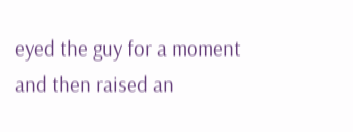eyed the guy for a moment and then raised an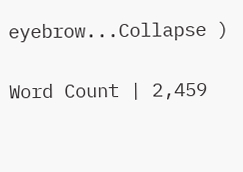eyebrow...Collapse )

Word Count | 2,459